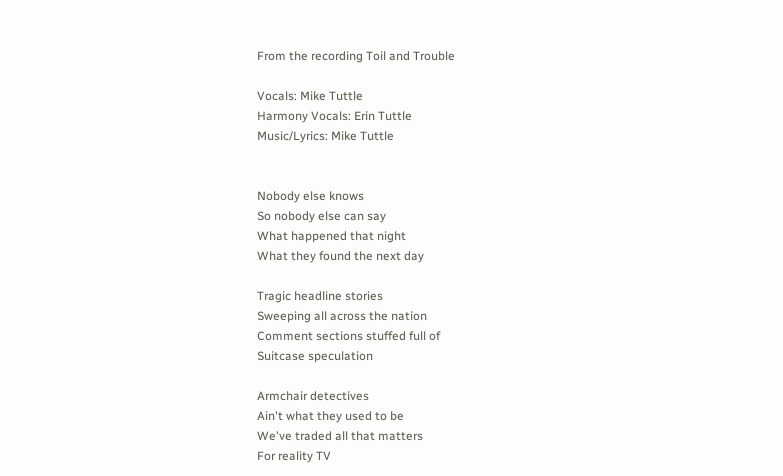From the recording Toil and Trouble

Vocals: Mike Tuttle
Harmony Vocals: Erin Tuttle
Music/Lyrics: Mike Tuttle


Nobody else knows
So nobody else can say
What happened that night
What they found the next day

Tragic headline stories
Sweeping all across the nation
Comment sections stuffed full of
Suitcase speculation

Armchair detectives
Ain't what they used to be
We've traded all that matters
For reality TV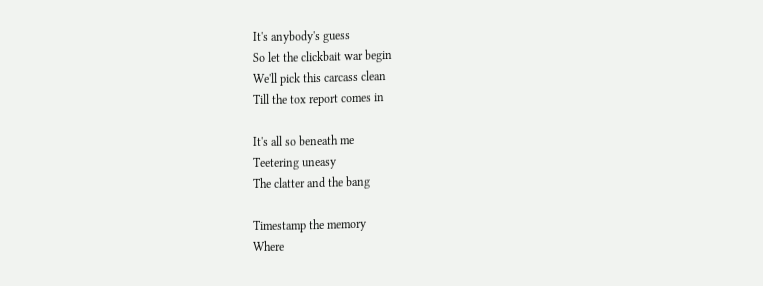It's anybody's guess
So let the clickbait war begin
We'll pick this carcass clean
Till the tox report comes in

It's all so beneath me
Teetering uneasy
The clatter and the bang

Timestamp the memory
Where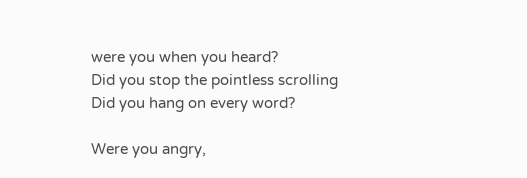were you when you heard?
Did you stop the pointless scrolling
Did you hang on every word?

Were you angry,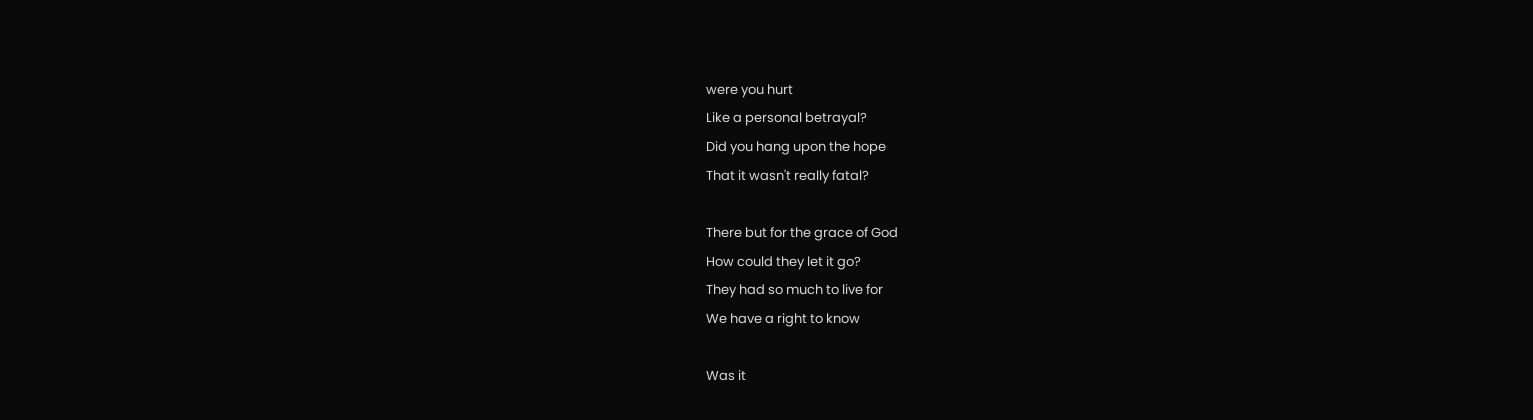were you hurt
Like a personal betrayal?
Did you hang upon the hope
That it wasn't really fatal?

There but for the grace of God
How could they let it go?
They had so much to live for
We have a right to know

Was it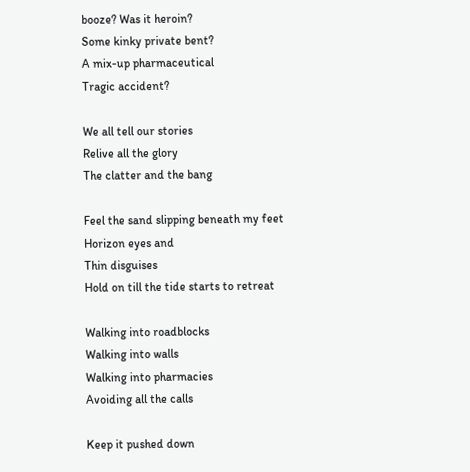booze? Was it heroin?
Some kinky private bent?
A mix-up pharmaceutical
Tragic accident?

We all tell our stories
Relive all the glory
The clatter and the bang

Feel the sand slipping beneath my feet
Horizon eyes and
Thin disguises
Hold on till the tide starts to retreat

Walking into roadblocks
Walking into walls
Walking into pharmacies
Avoiding all the calls

Keep it pushed down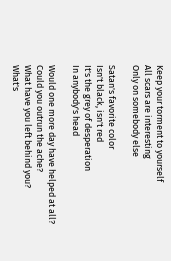Keep your torment to yourself
All scars are interesting
Only on somebody else

Satan's favorite color
Isn't black, isn't red
It's the grey of desperation
In anybody's head

Would one more day have helped at all?
Could you outrun the ache?
What have you left behind you?
What's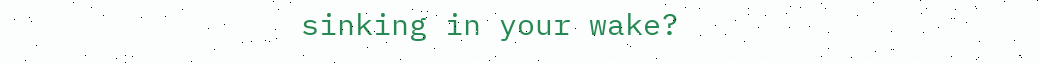sinking in your wake?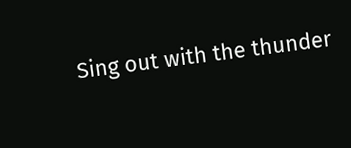Sing out with the thunder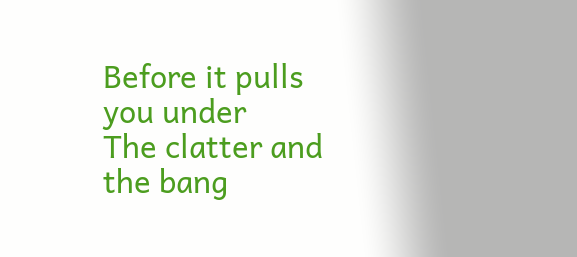Before it pulls you under
The clatter and the bang